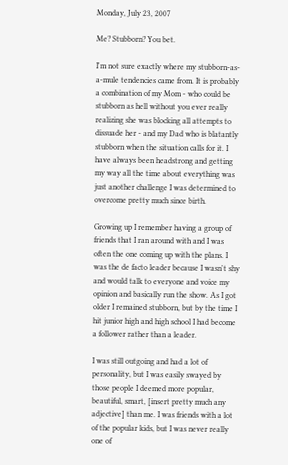Monday, July 23, 2007

Me? Stubborn? You bet.

I'm not sure exactly where my stubborn-as-a-mule tendencies came from. It is probably a combination of my Mom - who could be stubborn as hell without you ever really realizing she was blocking all attempts to dissuade her - and my Dad who is blatantly stubborn when the situation calls for it. I have always been headstrong and getting my way all the time about everything was just another challenge I was determined to overcome pretty much since birth.

Growing up I remember having a group of friends that I ran around with and I was often the one coming up with the plans. I was the de facto leader because I wasn't shy and would talk to everyone and voice my opinion and basically run the show. As I got older I remained stubborn, but by the time I hit junior high and high school I had become a follower rather than a leader.

I was still outgoing and had a lot of personality, but I was easily swayed by those people I deemed more popular, beautiful, smart, [insert pretty much any adjective] than me. I was friends with a lot of the popular kids, but I was never really one of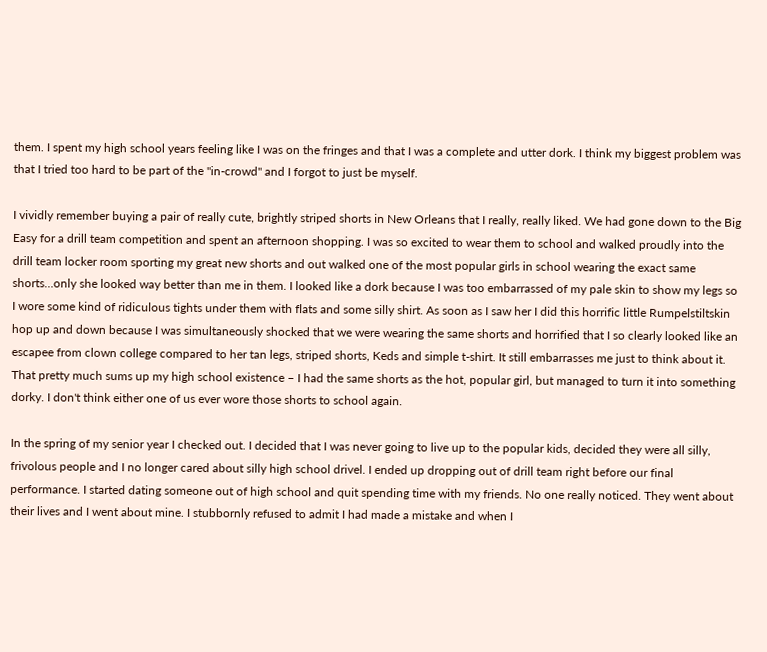them. I spent my high school years feeling like I was on the fringes and that I was a complete and utter dork. I think my biggest problem was that I tried too hard to be part of the "in-crowd" and I forgot to just be myself.

I vividly remember buying a pair of really cute, brightly striped shorts in New Orleans that I really, really liked. We had gone down to the Big Easy for a drill team competition and spent an afternoon shopping. I was so excited to wear them to school and walked proudly into the drill team locker room sporting my great new shorts and out walked one of the most popular girls in school wearing the exact same shorts…only she looked way better than me in them. I looked like a dork because I was too embarrassed of my pale skin to show my legs so I wore some kind of ridiculous tights under them with flats and some silly shirt. As soon as I saw her I did this horrific little Rumpelstiltskin hop up and down because I was simultaneously shocked that we were wearing the same shorts and horrified that I so clearly looked like an escapee from clown college compared to her tan legs, striped shorts, Keds and simple t-shirt. It still embarrasses me just to think about it. That pretty much sums up my high school existence – I had the same shorts as the hot, popular girl, but managed to turn it into something dorky. I don't think either one of us ever wore those shorts to school again.

In the spring of my senior year I checked out. I decided that I was never going to live up to the popular kids, decided they were all silly, frivolous people and I no longer cared about silly high school drivel. I ended up dropping out of drill team right before our final performance. I started dating someone out of high school and quit spending time with my friends. No one really noticed. They went about their lives and I went about mine. I stubbornly refused to admit I had made a mistake and when I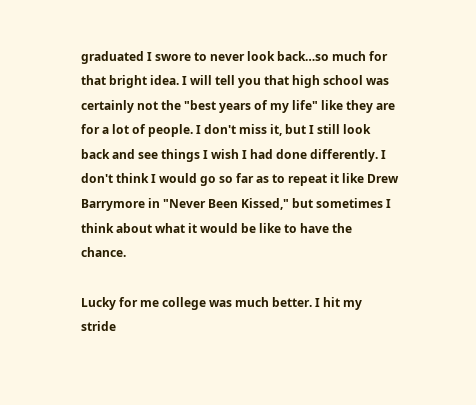graduated I swore to never look back…so much for that bright idea. I will tell you that high school was certainly not the "best years of my life" like they are for a lot of people. I don't miss it, but I still look back and see things I wish I had done differently. I don't think I would go so far as to repeat it like Drew Barrymore in "Never Been Kissed," but sometimes I think about what it would be like to have the chance.

Lucky for me college was much better. I hit my stride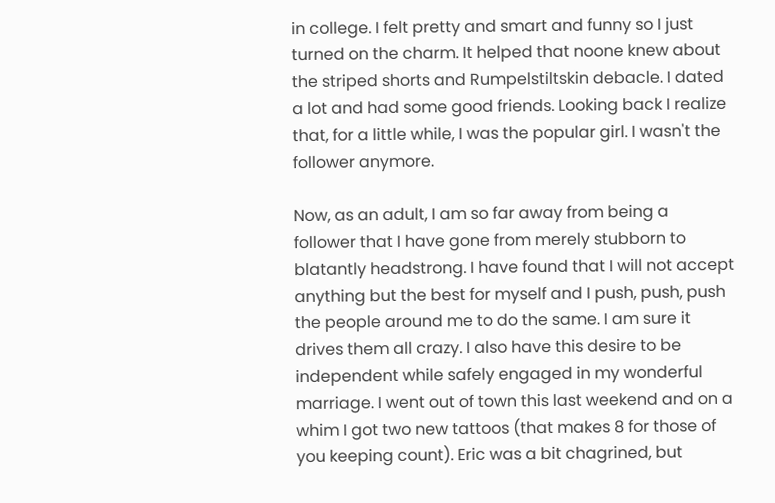in college. I felt pretty and smart and funny so I just turned on the charm. It helped that noone knew about the striped shorts and Rumpelstiltskin debacle. I dated a lot and had some good friends. Looking back I realize that, for a little while, I was the popular girl. I wasn't the follower anymore.

Now, as an adult, I am so far away from being a follower that I have gone from merely stubborn to blatantly headstrong. I have found that I will not accept anything but the best for myself and I push, push, push the people around me to do the same. I am sure it drives them all crazy. I also have this desire to be independent while safely engaged in my wonderful marriage. I went out of town this last weekend and on a whim I got two new tattoos (that makes 8 for those of you keeping count). Eric was a bit chagrined, but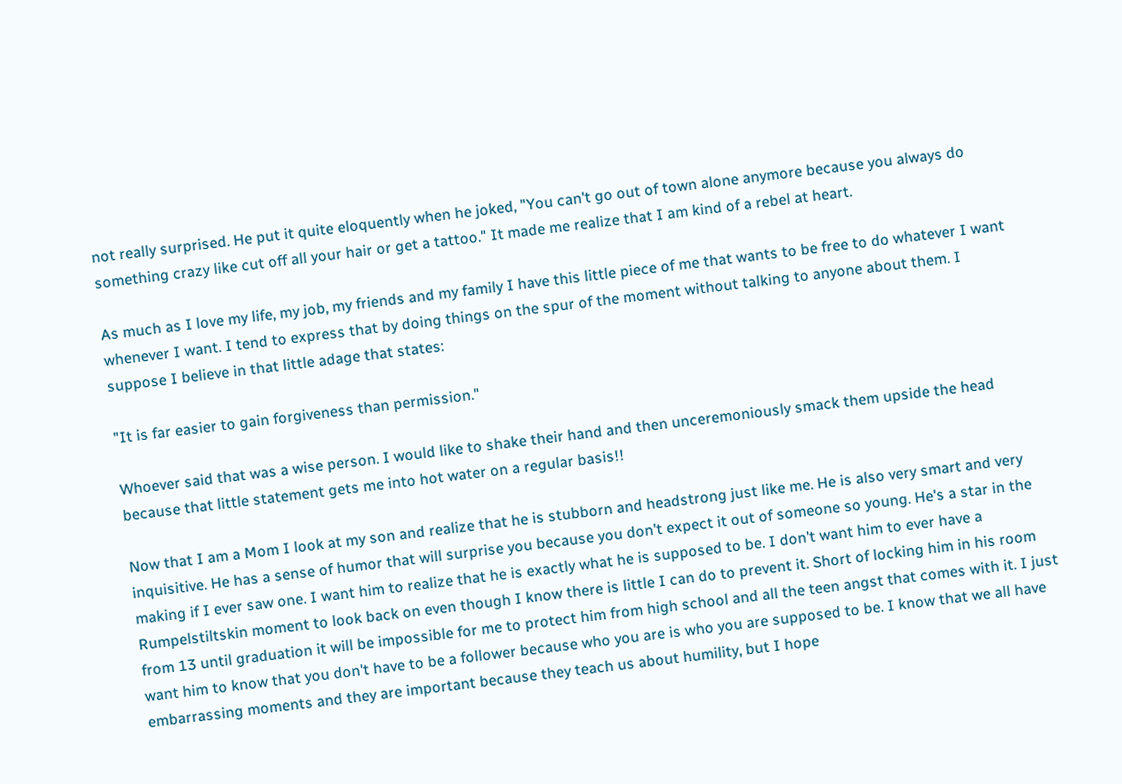not really surprised. He put it quite eloquently when he joked, "You can't go out of town alone anymore because you always do something crazy like cut off all your hair or get a tattoo." It made me realize that I am kind of a rebel at heart.

As much as I love my life, my job, my friends and my family I have this little piece of me that wants to be free to do whatever I want whenever I want. I tend to express that by doing things on the spur of the moment without talking to anyone about them. I suppose I believe in that little adage that states:

"It is far easier to gain forgiveness than permission."

Whoever said that was a wise person. I would like to shake their hand and then unceremoniously smack them upside the head because that little statement gets me into hot water on a regular basis!!

Now that I am a Mom I look at my son and realize that he is stubborn and headstrong just like me. He is also very smart and very inquisitive. He has a sense of humor that will surprise you because you don't expect it out of someone so young. He's a star in the making if I ever saw one. I want him to realize that he is exactly what he is supposed to be. I don't want him to ever have a Rumpelstiltskin moment to look back on even though I know there is little I can do to prevent it. Short of locking him in his room from 13 until graduation it will be impossible for me to protect him from high school and all the teen angst that comes with it. I just want him to know that you don't have to be a follower because who you are is who you are supposed to be. I know that we all have embarrassing moments and they are important because they teach us about humility, but I hope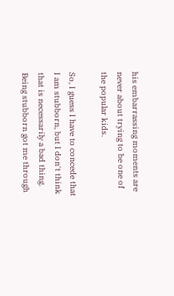his embarrassing moments are never about trying to be one of the popular kids.

So, I guess I have to concede that I am stubborn, but I don't think that is necessarily a bad thing. Being stubborn got me through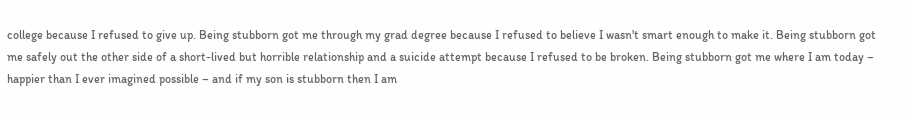college because I refused to give up. Being stubborn got me through my grad degree because I refused to believe I wasn't smart enough to make it. Being stubborn got me safely out the other side of a short-lived but horrible relationship and a suicide attempt because I refused to be broken. Being stubborn got me where I am today – happier than I ever imagined possible – and if my son is stubborn then I am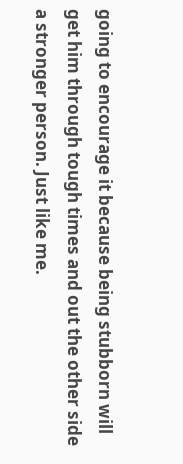going to encourage it because being stubborn will get him through tough times and out the other side a stronger person. Just like me.